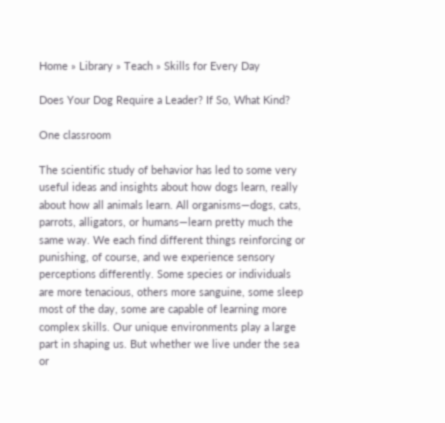Home » Library » Teach » Skills for Every Day

Does Your Dog Require a Leader? If So, What Kind?

One classroom

The scientific study of behavior has led to some very useful ideas and insights about how dogs learn, really about how all animals learn. All organisms—dogs, cats, parrots, alligators, or humans—learn pretty much the same way. We each find different things reinforcing or punishing, of course, and we experience sensory perceptions differently. Some species or individuals are more tenacious, others more sanguine, some sleep most of the day, some are capable of learning more complex skills. Our unique environments play a large part in shaping us. But whether we live under the sea or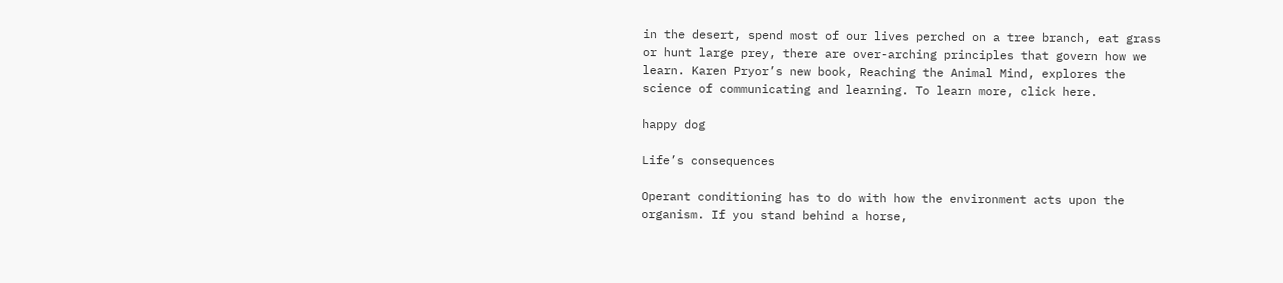in the desert, spend most of our lives perched on a tree branch, eat grass or hunt large prey, there are over-arching principles that govern how we learn. Karen Pryor’s new book, Reaching the Animal Mind, explores the science of communicating and learning. To learn more, click here.

happy dog

Life’s consequences

Operant conditioning has to do with how the environment acts upon the organism. If you stand behind a horse,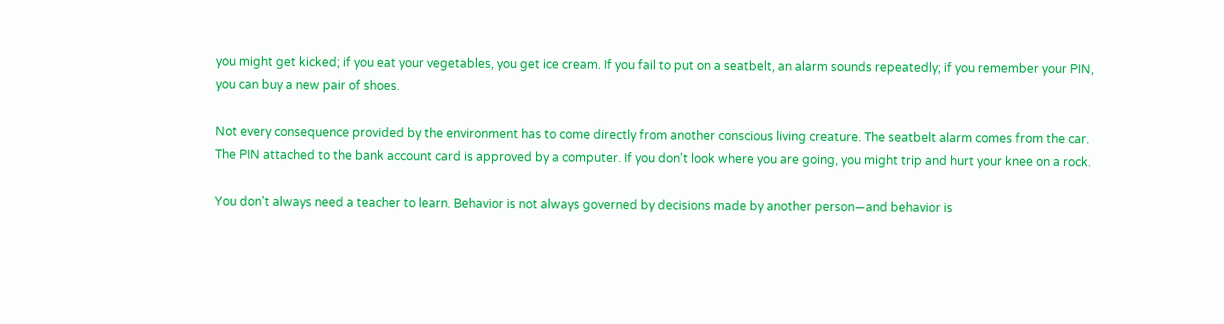you might get kicked; if you eat your vegetables, you get ice cream. If you fail to put on a seatbelt, an alarm sounds repeatedly; if you remember your PIN, you can buy a new pair of shoes.

Not every consequence provided by the environment has to come directly from another conscious living creature. The seatbelt alarm comes from the car. The PIN attached to the bank account card is approved by a computer. If you don't look where you are going, you might trip and hurt your knee on a rock.

You don't always need a teacher to learn. Behavior is not always governed by decisions made by another person—and behavior is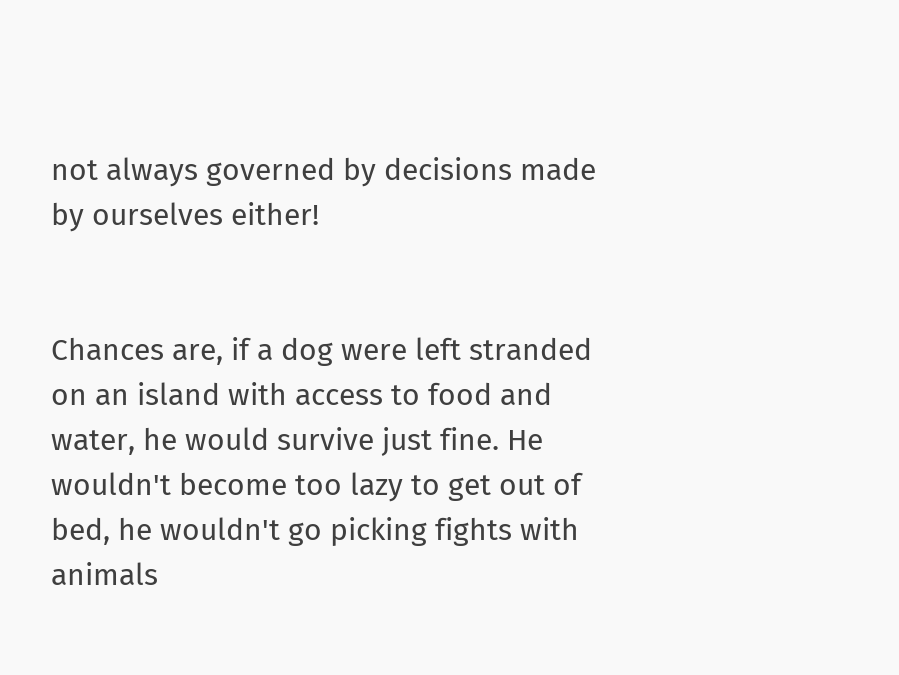not always governed by decisions made by ourselves either!


Chances are, if a dog were left stranded on an island with access to food and water, he would survive just fine. He wouldn't become too lazy to get out of bed, he wouldn't go picking fights with animals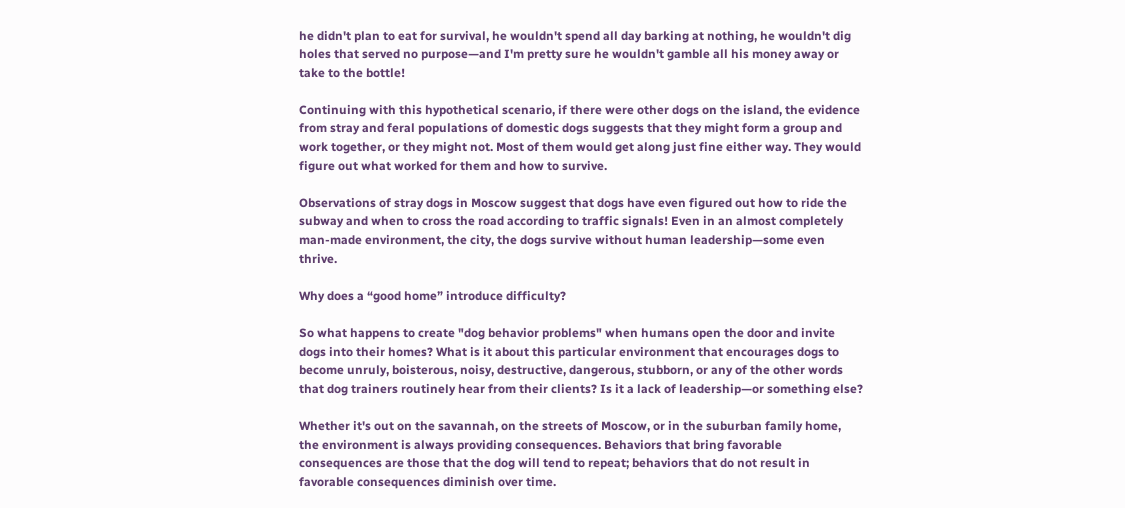he didn't plan to eat for survival, he wouldn't spend all day barking at nothing, he wouldn't dig holes that served no purpose—and I'm pretty sure he wouldn't gamble all his money away or take to the bottle!

Continuing with this hypothetical scenario, if there were other dogs on the island, the evidence from stray and feral populations of domestic dogs suggests that they might form a group and work together, or they might not. Most of them would get along just fine either way. They would figure out what worked for them and how to survive.

Observations of stray dogs in Moscow suggest that dogs have even figured out how to ride the subway and when to cross the road according to traffic signals! Even in an almost completely man-made environment, the city, the dogs survive without human leadership—some even thrive.

Why does a “good home” introduce difficulty?

So what happens to create "dog behavior problems" when humans open the door and invite dogs into their homes? What is it about this particular environment that encourages dogs to become unruly, boisterous, noisy, destructive, dangerous, stubborn, or any of the other words that dog trainers routinely hear from their clients? Is it a lack of leadership—or something else?

Whether it's out on the savannah, on the streets of Moscow, or in the suburban family home, the environment is always providing consequences. Behaviors that bring favorable consequences are those that the dog will tend to repeat; behaviors that do not result in favorable consequences diminish over time.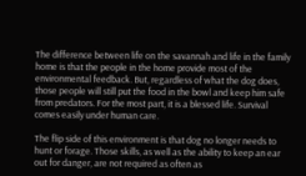The difference between life on the savannah and life in the family home is that the people in the home provide most of the environmental feedback. But, regardless of what the dog does, those people will still put the food in the bowl and keep him safe from predators. For the most part, it is a blessed life. Survival comes easily under human care.

The flip side of this environment is that dog no longer needs to hunt or forage. Those skills, as well as the ability to keep an ear out for danger, are not required as often as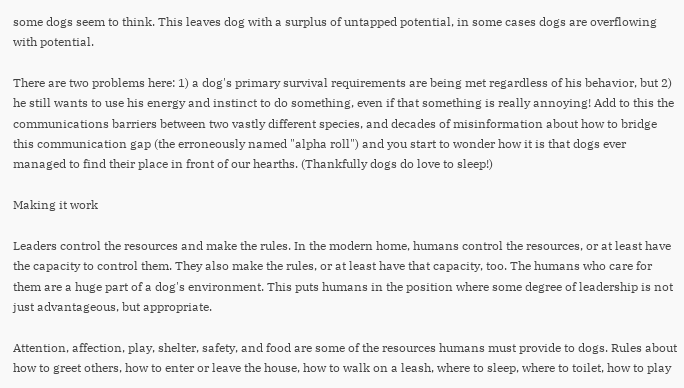some dogs seem to think. This leaves dog with a surplus of untapped potential, in some cases dogs are overflowing with potential.

There are two problems here: 1) a dog's primary survival requirements are being met regardless of his behavior, but 2) he still wants to use his energy and instinct to do something, even if that something is really annoying! Add to this the communications barriers between two vastly different species, and decades of misinformation about how to bridge this communication gap (the erroneously named "alpha roll") and you start to wonder how it is that dogs ever managed to find their place in front of our hearths. (Thankfully dogs do love to sleep!)

Making it work

Leaders control the resources and make the rules. In the modern home, humans control the resources, or at least have the capacity to control them. They also make the rules, or at least have that capacity, too. The humans who care for them are a huge part of a dog's environment. This puts humans in the position where some degree of leadership is not just advantageous, but appropriate.

Attention, affection, play, shelter, safety, and food are some of the resources humans must provide to dogs. Rules about how to greet others, how to enter or leave the house, how to walk on a leash, where to sleep, where to toilet, how to play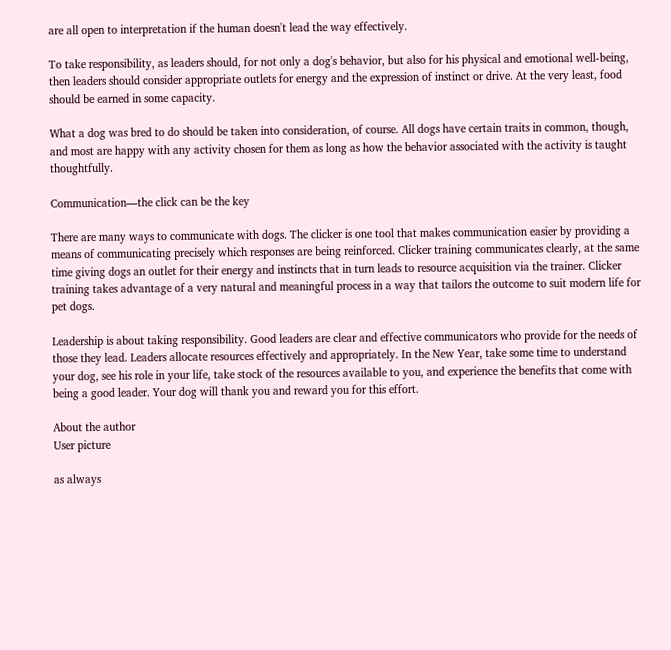are all open to interpretation if the human doesn't lead the way effectively.

To take responsibility, as leaders should, for not only a dog's behavior, but also for his physical and emotional well-being, then leaders should consider appropriate outlets for energy and the expression of instinct or drive. At the very least, food should be earned in some capacity.

What a dog was bred to do should be taken into consideration, of course. All dogs have certain traits in common, though, and most are happy with any activity chosen for them as long as how the behavior associated with the activity is taught thoughtfully.

Communication—the click can be the key

There are many ways to communicate with dogs. The clicker is one tool that makes communication easier by providing a means of communicating precisely which responses are being reinforced. Clicker training communicates clearly, at the same time giving dogs an outlet for their energy and instincts that in turn leads to resource acquisition via the trainer. Clicker training takes advantage of a very natural and meaningful process in a way that tailors the outcome to suit modern life for pet dogs.

Leadership is about taking responsibility. Good leaders are clear and effective communicators who provide for the needs of those they lead. Leaders allocate resources effectively and appropriately. In the New Year, take some time to understand your dog, see his role in your life, take stock of the resources available to you, and experience the benefits that come with being a good leader. Your dog will thank you and reward you for this effort.

About the author
User picture

as always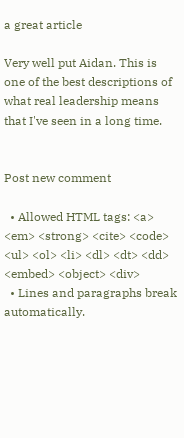a great article

Very well put Aidan. This is one of the best descriptions of what real leadership means that I've seen in a long time.


Post new comment

  • Allowed HTML tags: <a> <em> <strong> <cite> <code> <ul> <ol> <li> <dl> <dt> <dd> <embed> <object> <div>
  • Lines and paragraphs break automatically.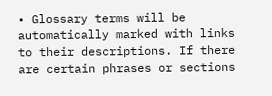• Glossary terms will be automatically marked with links to their descriptions. If there are certain phrases or sections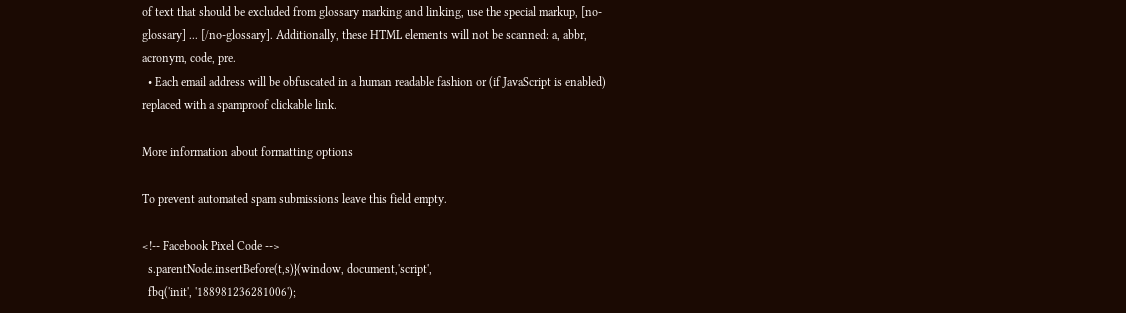of text that should be excluded from glossary marking and linking, use the special markup, [no-glossary] ... [/no-glossary]. Additionally, these HTML elements will not be scanned: a, abbr, acronym, code, pre.
  • Each email address will be obfuscated in a human readable fashion or (if JavaScript is enabled) replaced with a spamproof clickable link.

More information about formatting options

To prevent automated spam submissions leave this field empty.

<!-- Facebook Pixel Code -->
  s.parentNode.insertBefore(t,s)}(window, document,'script',
  fbq('init', '188981236281006');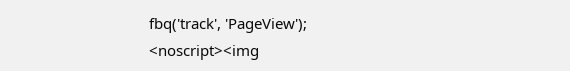fbq('track', 'PageView');
<noscript><img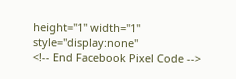height="1" width="1" style="display:none"
<!-- End Facebook Pixel Code -->